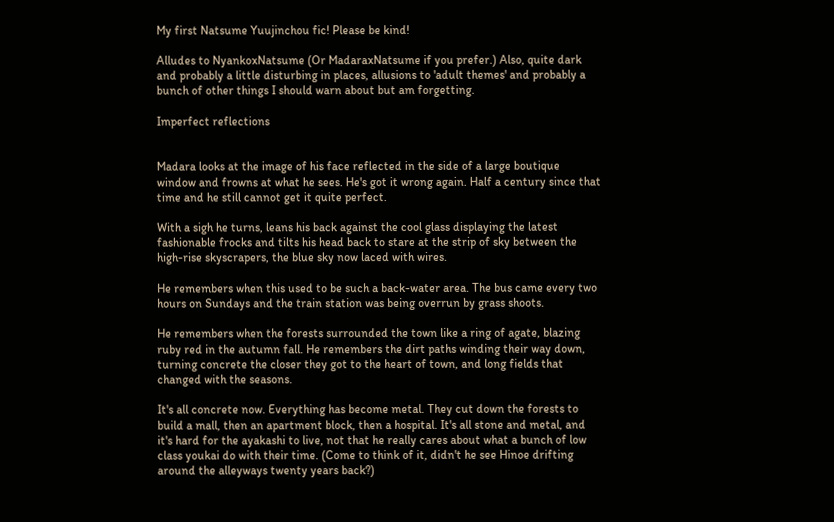My first Natsume Yuujinchou fic! Please be kind!

Alludes to NyankoxNatsume (Or MadaraxNatsume if you prefer.) Also, quite dark and probably a little disturbing in places, allusions to 'adult themes' and probably a bunch of other things I should warn about but am forgetting.

Imperfect reflections


Madara looks at the image of his face reflected in the side of a large boutique window and frowns at what he sees. He's got it wrong again. Half a century since that time and he still cannot get it quite perfect.

With a sigh he turns, leans his back against the cool glass displaying the latest fashionable frocks and tilts his head back to stare at the strip of sky between the high-rise skyscrapers, the blue sky now laced with wires.

He remembers when this used to be such a back-water area. The bus came every two hours on Sundays and the train station was being overrun by grass shoots.

He remembers when the forests surrounded the town like a ring of agate, blazing ruby red in the autumn fall. He remembers the dirt paths winding their way down, turning concrete the closer they got to the heart of town, and long fields that changed with the seasons.

It's all concrete now. Everything has become metal. They cut down the forests to build a mall, then an apartment block, then a hospital. It's all stone and metal, and it's hard for the ayakashi to live, not that he really cares about what a bunch of low class youkai do with their time. (Come to think of it, didn't he see Hinoe drifting around the alleyways twenty years back?)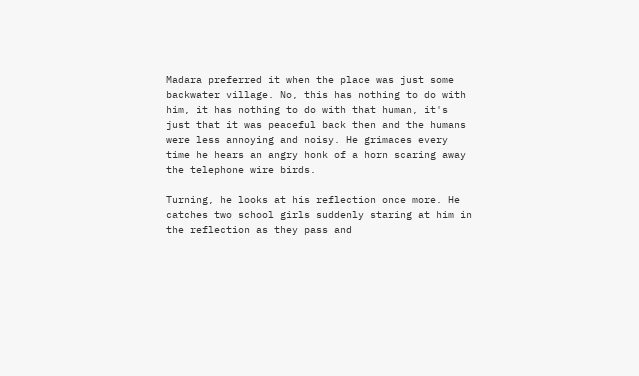Madara preferred it when the place was just some backwater village. No, this has nothing to do with him, it has nothing to do with that human, it's just that it was peaceful back then and the humans were less annoying and noisy. He grimaces every time he hears an angry honk of a horn scaring away the telephone wire birds.

Turning, he looks at his reflection once more. He catches two school girls suddenly staring at him in the reflection as they pass and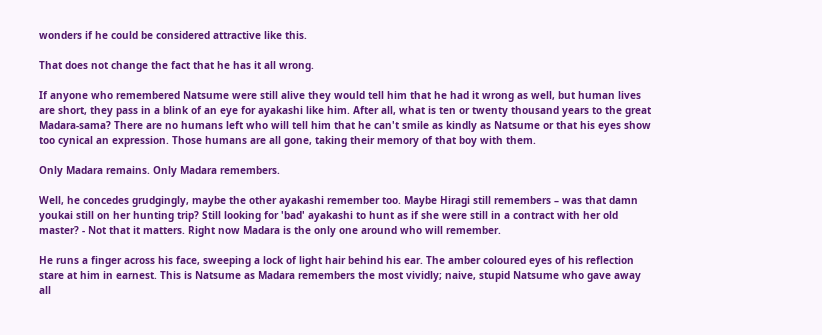wonders if he could be considered attractive like this.

That does not change the fact that he has it all wrong.

If anyone who remembered Natsume were still alive they would tell him that he had it wrong as well, but human lives are short, they pass in a blink of an eye for ayakashi like him. After all, what is ten or twenty thousand years to the great Madara-sama? There are no humans left who will tell him that he can't smile as kindly as Natsume or that his eyes show too cynical an expression. Those humans are all gone, taking their memory of that boy with them.

Only Madara remains. Only Madara remembers.

Well, he concedes grudgingly, maybe the other ayakashi remember too. Maybe Hiragi still remembers – was that damn youkai still on her hunting trip? Still looking for 'bad' ayakashi to hunt as if she were still in a contract with her old master? - Not that it matters. Right now Madara is the only one around who will remember.

He runs a finger across his face, sweeping a lock of light hair behind his ear. The amber coloured eyes of his reflection stare at him in earnest. This is Natsume as Madara remembers the most vividly; naive, stupid Natsume who gave away all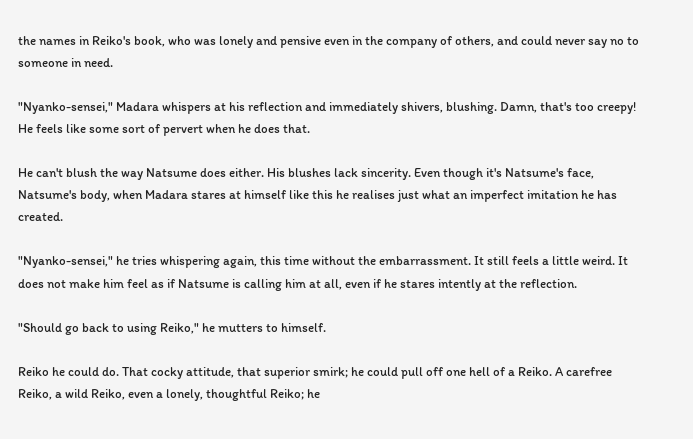the names in Reiko's book, who was lonely and pensive even in the company of others, and could never say no to someone in need.

"Nyanko-sensei," Madara whispers at his reflection and immediately shivers, blushing. Damn, that's too creepy! He feels like some sort of pervert when he does that.

He can't blush the way Natsume does either. His blushes lack sincerity. Even though it's Natsume's face, Natsume's body, when Madara stares at himself like this he realises just what an imperfect imitation he has created.

"Nyanko-sensei," he tries whispering again, this time without the embarrassment. It still feels a little weird. It does not make him feel as if Natsume is calling him at all, even if he stares intently at the reflection.

"Should go back to using Reiko," he mutters to himself.

Reiko he could do. That cocky attitude, that superior smirk; he could pull off one hell of a Reiko. A carefree Reiko, a wild Reiko, even a lonely, thoughtful Reiko; he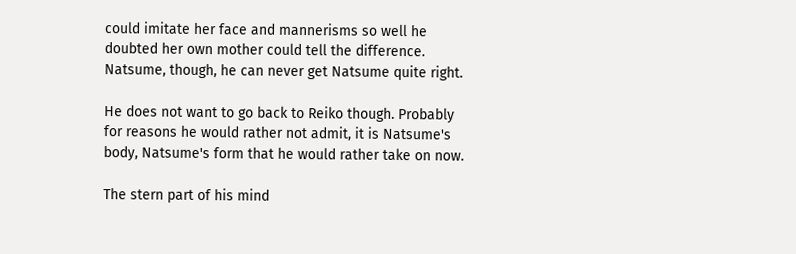could imitate her face and mannerisms so well he doubted her own mother could tell the difference. Natsume, though, he can never get Natsume quite right.

He does not want to go back to Reiko though. Probably for reasons he would rather not admit, it is Natsume's body, Natsume's form that he would rather take on now.

The stern part of his mind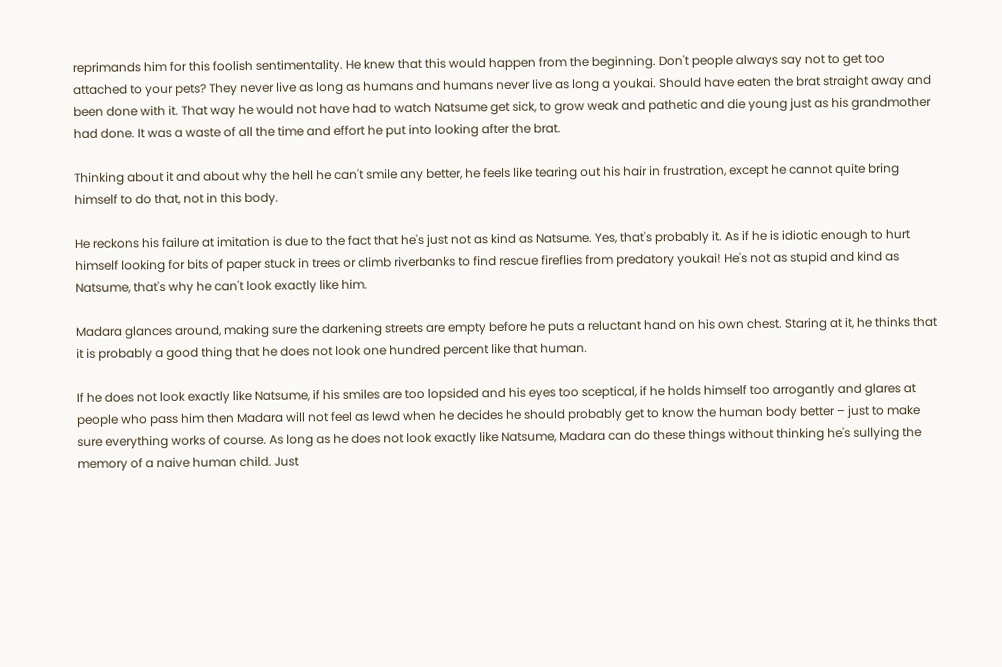reprimands him for this foolish sentimentality. He knew that this would happen from the beginning. Don't people always say not to get too attached to your pets? They never live as long as humans and humans never live as long a youkai. Should have eaten the brat straight away and been done with it. That way he would not have had to watch Natsume get sick, to grow weak and pathetic and die young just as his grandmother had done. It was a waste of all the time and effort he put into looking after the brat.

Thinking about it and about why the hell he can't smile any better, he feels like tearing out his hair in frustration, except he cannot quite bring himself to do that, not in this body.

He reckons his failure at imitation is due to the fact that he's just not as kind as Natsume. Yes, that's probably it. As if he is idiotic enough to hurt himself looking for bits of paper stuck in trees or climb riverbanks to find rescue fireflies from predatory youkai! He's not as stupid and kind as Natsume, that's why he can't look exactly like him.

Madara glances around, making sure the darkening streets are empty before he puts a reluctant hand on his own chest. Staring at it, he thinks that it is probably a good thing that he does not look one hundred percent like that human.

If he does not look exactly like Natsume, if his smiles are too lopsided and his eyes too sceptical, if he holds himself too arrogantly and glares at people who pass him then Madara will not feel as lewd when he decides he should probably get to know the human body better – just to make sure everything works of course. As long as he does not look exactly like Natsume, Madara can do these things without thinking he's sullying the memory of a naive human child. Just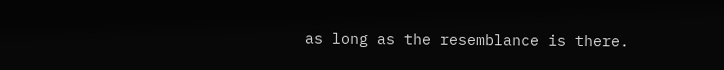as long as the resemblance is there.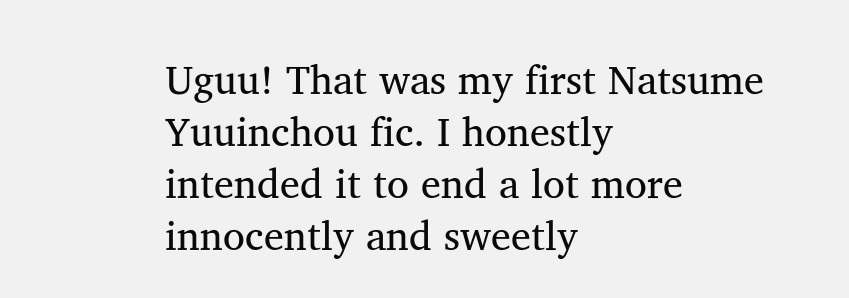Uguu! That was my first Natsume Yuuinchou fic. I honestly intended it to end a lot more innocently and sweetly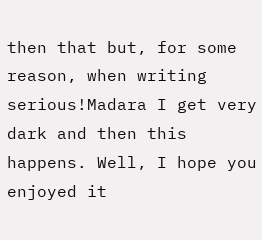then that but, for some reason, when writing serious!Madara I get very dark and then this happens. Well, I hope you enjoyed it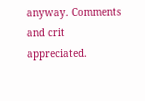anyway. Comments and crit appreciated.